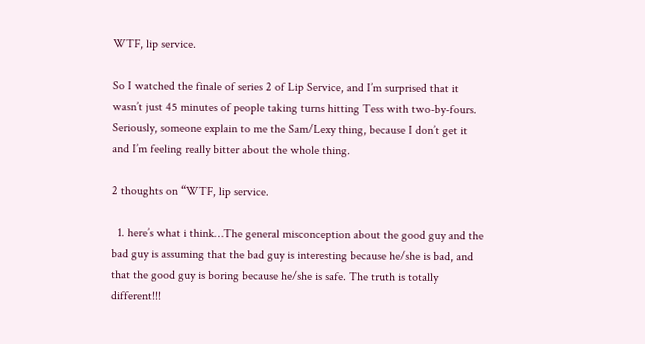WTF, lip service.

So I watched the finale of series 2 of Lip Service, and I’m surprised that it wasn’t just 45 minutes of people taking turns hitting Tess with two-by-fours. Seriously, someone explain to me the Sam/Lexy thing, because I don’t get it and I’m feeling really bitter about the whole thing.

2 thoughts on “WTF, lip service.

  1. here’s what i think…The general misconception about the good guy and the bad guy is assuming that the bad guy is interesting because he/she is bad, and that the good guy is boring because he/she is safe. The truth is totally different!!!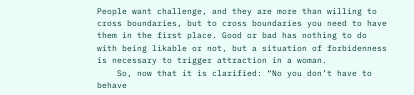People want challenge, and they are more than willing to cross boundaries, but to cross boundaries you need to have them in the first place. Good or bad has nothing to do with being likable or not, but a situation of forbidenness is necessary to trigger attraction in a woman.
    So, now that it is clarified: “No you don’t have to behave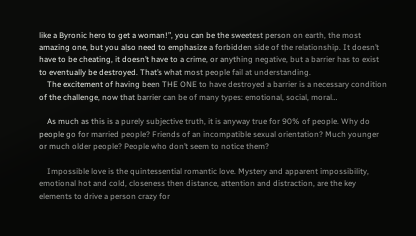like a Byronic hero to get a woman!”, you can be the sweetest person on earth, the most amazing one, but you also need to emphasize a forbidden side of the relationship. It doesn’t have to be cheating, it doesn’t have to a crime, or anything negative, but a barrier has to exist to eventually be destroyed. That’s what most people fail at understanding.
    The excitement of having been THE ONE to have destroyed a barrier is a necessary condition of the challenge, now that barrier can be of many types: emotional, social, moral…

    As much as this is a purely subjective truth, it is anyway true for 90% of people. Why do people go for married people? Friends of an incompatible sexual orientation? Much younger or much older people? People who don’t seem to notice them?

    Impossible love is the quintessential romantic love. Mystery and apparent impossibility, emotional hot and cold, closeness then distance, attention and distraction, are the key elements to drive a person crazy for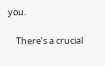you.

    There’s a crucial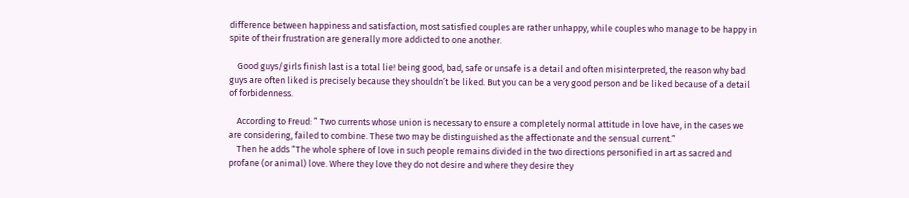difference between happiness and satisfaction, most satisfied couples are rather unhappy, while couples who manage to be happy in spite of their frustration are generally more addicted to one another.

    Good guys/girls finish last is a total lie! being good, bad, safe or unsafe is a detail and often misinterpreted, the reason why bad guys are often liked is precisely because they shouldn’t be liked. But you can be a very good person and be liked because of a detail of forbidenness.

    According to Freud: ” Two currents whose union is necessary to ensure a completely normal attitude in love have, in the cases we are considering, failed to combine. These two may be distinguished as the affectionate and the sensual current.”
    Then he adds “The whole sphere of love in such people remains divided in the two directions personified in art as sacred and profane (or animal) love. Where they love they do not desire and where they desire they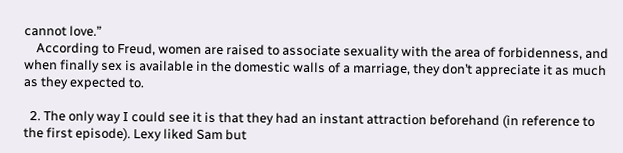cannot love.”
    According to Freud, women are raised to associate sexuality with the area of forbidenness, and when finally sex is available in the domestic walls of a marriage, they don’t appreciate it as much as they expected to.

  2. The only way I could see it is that they had an instant attraction beforehand (in reference to the first episode). Lexy liked Sam but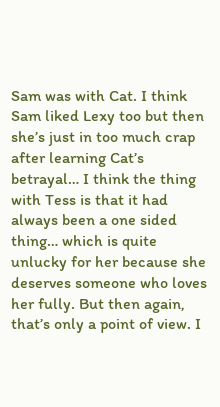Sam was with Cat. I think Sam liked Lexy too but then she’s just in too much crap after learning Cat’s betrayal… I think the thing with Tess is that it had always been a one sided thing… which is quite unlucky for her because she deserves someone who loves her fully. But then again, that’s only a point of view. I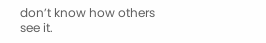don’t know how others see it.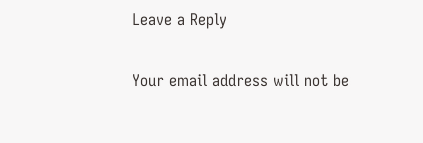Leave a Reply

Your email address will not be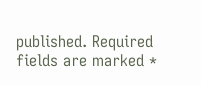published. Required fields are marked *